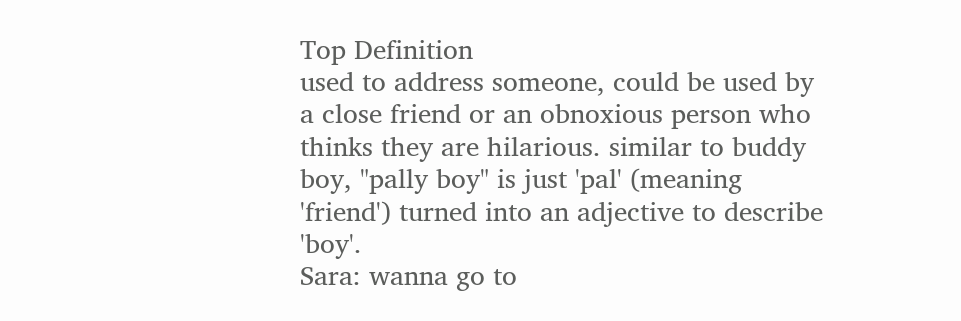Top Definition
used to address someone, could be used by a close friend or an obnoxious person who thinks they are hilarious. similar to buddy boy, "pally boy" is just 'pal' (meaning 'friend') turned into an adjective to describe 'boy'.
Sara: wanna go to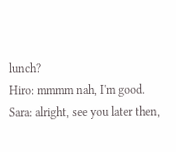lunch?
Hiro: mmmm nah, I'm good.
Sara: alright, see you later then,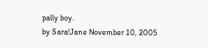pally boy.
by Sara!Jane November 10, 2005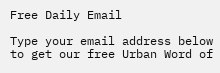Free Daily Email

Type your email address below to get our free Urban Word of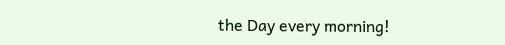the Day every morning!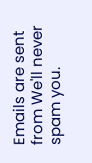Emails are sent from We'll never spam you.